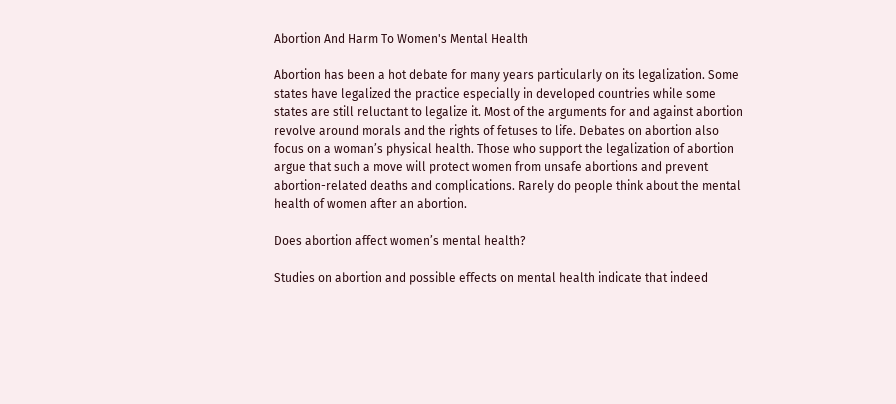Abortion And Harm To Women's Mental Health

Abortion has been a hot debate for many years particularly on its legalization. Some states have legalized the practice especially in developed countries while some states are still reluctant to legalize it. Most of the arguments for and against abortion revolve around morals and the rights of fetuses to life. Debates on abortion also focus on a woman’s physical health. Those who support the legalization of abortion argue that such a move will protect women from unsafe abortions and prevent abortion-related deaths and complications. Rarely do people think about the mental health of women after an abortion.

Does abortion affect women’s mental health?

Studies on abortion and possible effects on mental health indicate that indeed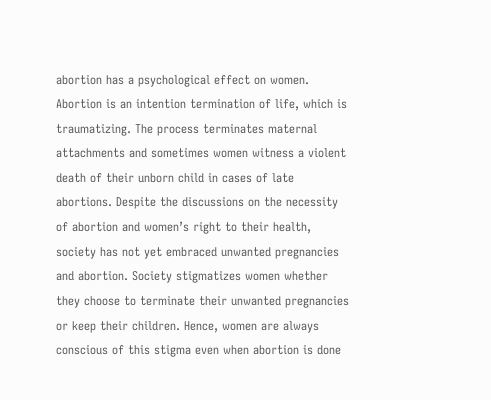abortion has a psychological effect on women. Abortion is an intention termination of life, which is traumatizing. The process terminates maternal attachments and sometimes women witness a violent death of their unborn child in cases of late abortions. Despite the discussions on the necessity of abortion and women’s right to their health, society has not yet embraced unwanted pregnancies and abortion. Society stigmatizes women whether they choose to terminate their unwanted pregnancies or keep their children. Hence, women are always conscious of this stigma even when abortion is done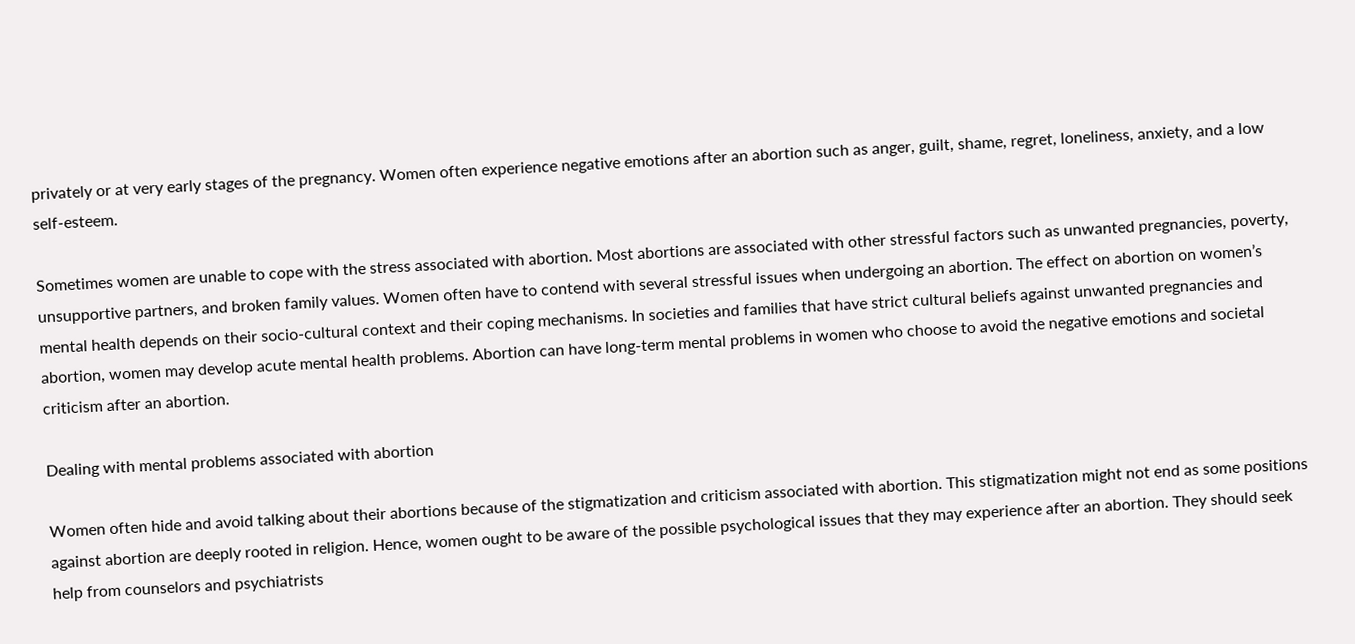privately or at very early stages of the pregnancy. Women often experience negative emotions after an abortion such as anger, guilt, shame, regret, loneliness, anxiety, and a low self-esteem.

Sometimes women are unable to cope with the stress associated with abortion. Most abortions are associated with other stressful factors such as unwanted pregnancies, poverty, unsupportive partners, and broken family values. Women often have to contend with several stressful issues when undergoing an abortion. The effect on abortion on women’s mental health depends on their socio-cultural context and their coping mechanisms. In societies and families that have strict cultural beliefs against unwanted pregnancies and abortion, women may develop acute mental health problems. Abortion can have long-term mental problems in women who choose to avoid the negative emotions and societal criticism after an abortion.

Dealing with mental problems associated with abortion

Women often hide and avoid talking about their abortions because of the stigmatization and criticism associated with abortion. This stigmatization might not end as some positions against abortion are deeply rooted in religion. Hence, women ought to be aware of the possible psychological issues that they may experience after an abortion. They should seek help from counselors and psychiatrists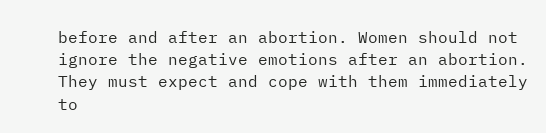before and after an abortion. Women should not ignore the negative emotions after an abortion. They must expect and cope with them immediately to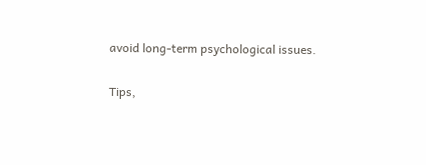avoid long-term psychological issues.

Tips,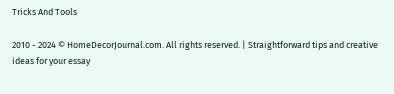Tricks And Tools

2010 - 2024 © HomeDecorJournal.com. All rights reserved. | Straightforward tips and creative ideas for your essay